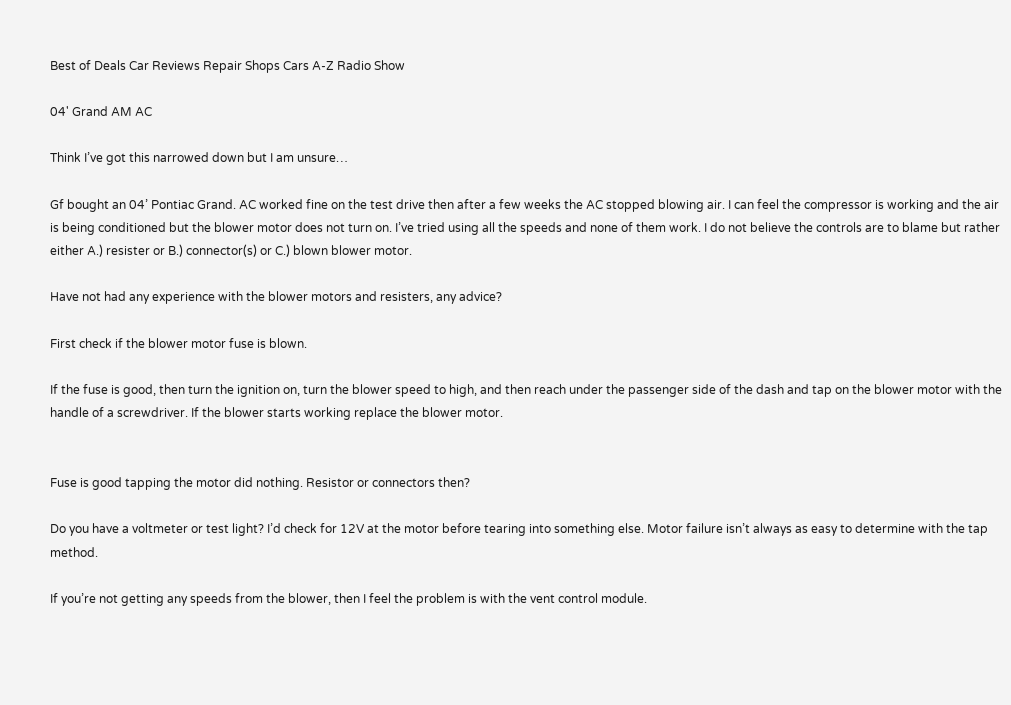Best of Deals Car Reviews Repair Shops Cars A-Z Radio Show

04' Grand AM AC

Think I’ve got this narrowed down but I am unsure…

Gf bought an 04’ Pontiac Grand. AC worked fine on the test drive then after a few weeks the AC stopped blowing air. I can feel the compressor is working and the air is being conditioned but the blower motor does not turn on. I’ve tried using all the speeds and none of them work. I do not believe the controls are to blame but rather either A.) resister or B.) connector(s) or C.) blown blower motor.

Have not had any experience with the blower motors and resisters, any advice?

First check if the blower motor fuse is blown.

If the fuse is good, then turn the ignition on, turn the blower speed to high, and then reach under the passenger side of the dash and tap on the blower motor with the handle of a screwdriver. If the blower starts working replace the blower motor.


Fuse is good tapping the motor did nothing. Resistor or connectors then?

Do you have a voltmeter or test light? I’d check for 12V at the motor before tearing into something else. Motor failure isn’t always as easy to determine with the tap method.

If you’re not getting any speeds from the blower, then I feel the problem is with the vent control module.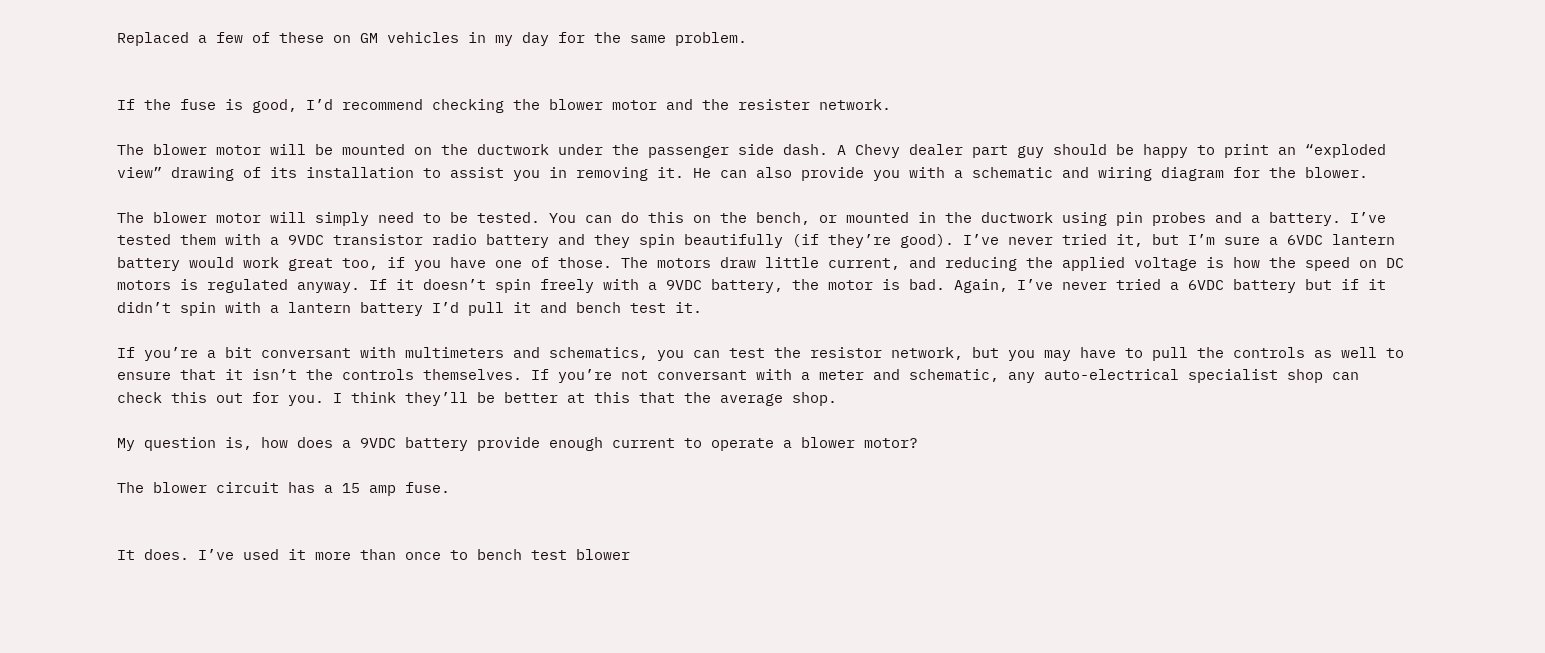Replaced a few of these on GM vehicles in my day for the same problem.


If the fuse is good, I’d recommend checking the blower motor and the resister network.

The blower motor will be mounted on the ductwork under the passenger side dash. A Chevy dealer part guy should be happy to print an “exploded view” drawing of its installation to assist you in removing it. He can also provide you with a schematic and wiring diagram for the blower.

The blower motor will simply need to be tested. You can do this on the bench, or mounted in the ductwork using pin probes and a battery. I’ve tested them with a 9VDC transistor radio battery and they spin beautifully (if they’re good). I’ve never tried it, but I’m sure a 6VDC lantern battery would work great too, if you have one of those. The motors draw little current, and reducing the applied voltage is how the speed on DC motors is regulated anyway. If it doesn’t spin freely with a 9VDC battery, the motor is bad. Again, I’ve never tried a 6VDC battery but if it didn’t spin with a lantern battery I’d pull it and bench test it.

If you’re a bit conversant with multimeters and schematics, you can test the resistor network, but you may have to pull the controls as well to ensure that it isn’t the controls themselves. If you’re not conversant with a meter and schematic, any auto-electrical specialist shop can check this out for you. I think they’ll be better at this that the average shop.

My question is, how does a 9VDC battery provide enough current to operate a blower motor?

The blower circuit has a 15 amp fuse.


It does. I’ve used it more than once to bench test blower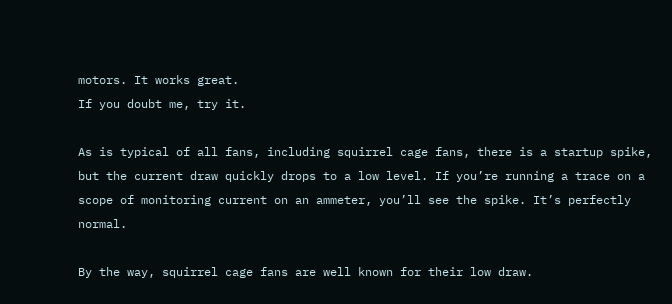motors. It works great.
If you doubt me, try it.

As is typical of all fans, including squirrel cage fans, there is a startup spike, but the current draw quickly drops to a low level. If you’re running a trace on a scope of monitoring current on an ammeter, you’ll see the spike. It’s perfectly normal.

By the way, squirrel cage fans are well known for their low draw.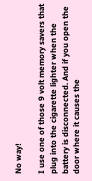No way!

I use one of those 9 volt memory savers that plug into the cigarette lighter when the battery is disconnected. And if you open the door where it causes the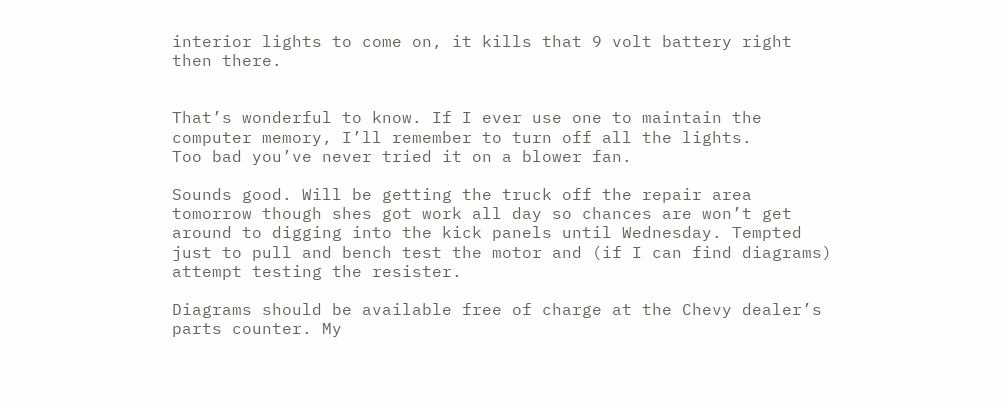interior lights to come on, it kills that 9 volt battery right then there.


That’s wonderful to know. If I ever use one to maintain the computer memory, I’ll remember to turn off all the lights.
Too bad you’ve never tried it on a blower fan.

Sounds good. Will be getting the truck off the repair area tomorrow though shes got work all day so chances are won’t get around to digging into the kick panels until Wednesday. Tempted just to pull and bench test the motor and (if I can find diagrams) attempt testing the resister.

Diagrams should be available free of charge at the Chevy dealer’s parts counter. My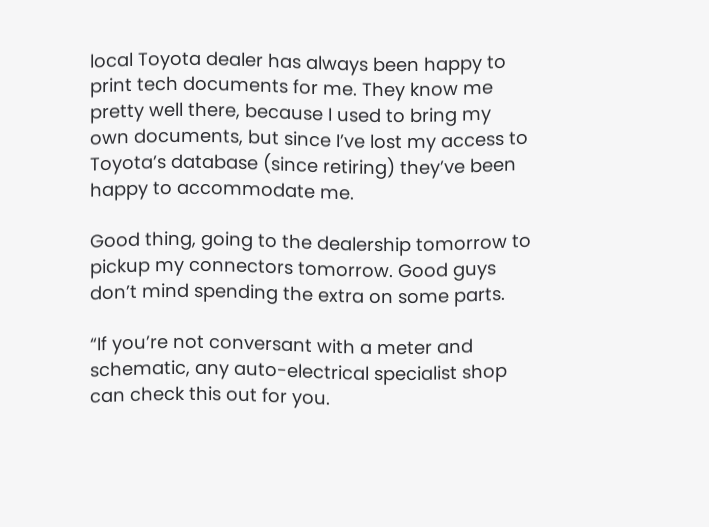local Toyota dealer has always been happy to print tech documents for me. They know me pretty well there, because I used to bring my own documents, but since I’ve lost my access to Toyota’s database (since retiring) they’ve been happy to accommodate me.

Good thing, going to the dealership tomorrow to pickup my connectors tomorrow. Good guys don’t mind spending the extra on some parts.

“If you’re not conversant with a meter and schematic, any auto-electrical specialist shop can check this out for you.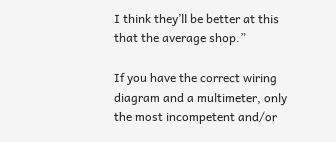I think they’ll be better at this that the average shop.”

If you have the correct wiring diagram and a multimeter, only the most incompetent and/or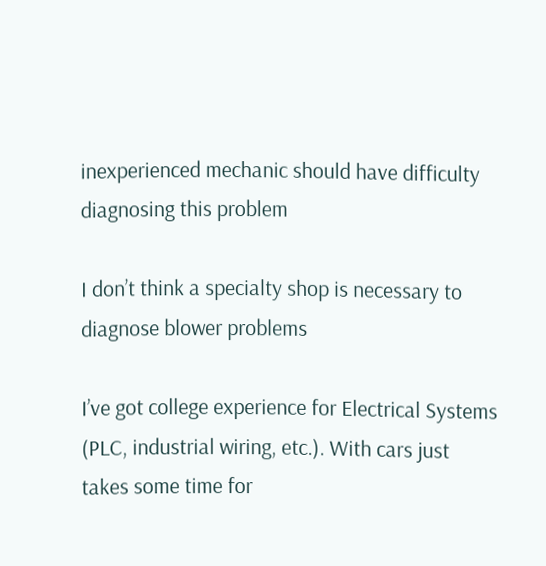inexperienced mechanic should have difficulty diagnosing this problem

I don’t think a specialty shop is necessary to diagnose blower problems

I’ve got college experience for Electrical Systems (PLC, industrial wiring, etc.). With cars just takes some time for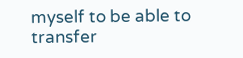myself to be able to transfer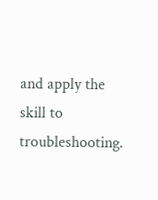and apply the skill to troubleshooting.